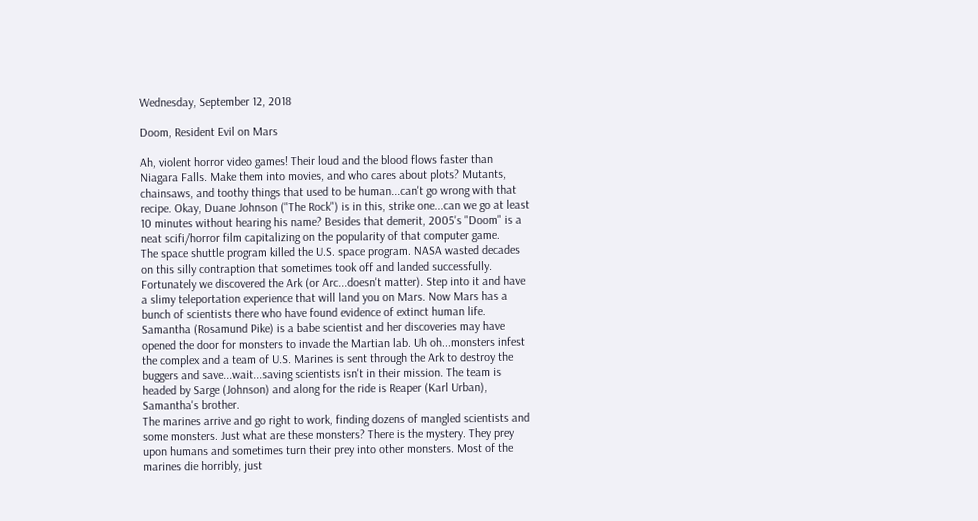Wednesday, September 12, 2018

Doom, Resident Evil on Mars

Ah, violent horror video games! Their loud and the blood flows faster than Niagara Falls. Make them into movies, and who cares about plots? Mutants, chainsaws, and toothy things that used to be human...can't go wrong with that recipe. Okay, Duane Johnson ("The Rock") is in this, strike one...can we go at least 10 minutes without hearing his name? Besides that demerit, 2005's "Doom" is a neat scifi/horror film capitalizing on the popularity of that computer game.
The space shuttle program killed the U.S. space program. NASA wasted decades on this silly contraption that sometimes took off and landed successfully. Fortunately we discovered the Ark (or Arc...doesn't matter). Step into it and have a slimy teleportation experience that will land you on Mars. Now Mars has a bunch of scientists there who have found evidence of extinct human life. Samantha (Rosamund Pike) is a babe scientist and her discoveries may have opened the door for monsters to invade the Martian lab. Uh oh...monsters infest the complex and a team of U.S. Marines is sent through the Ark to destroy the buggers and save...wait...saving scientists isn't in their mission. The team is headed by Sarge (Johnson) and along for the ride is Reaper (Karl Urban), Samantha's brother.
The marines arrive and go right to work, finding dozens of mangled scientists and some monsters. Just what are these monsters? There is the mystery. They prey upon humans and sometimes turn their prey into other monsters. Most of the marines die horribly, just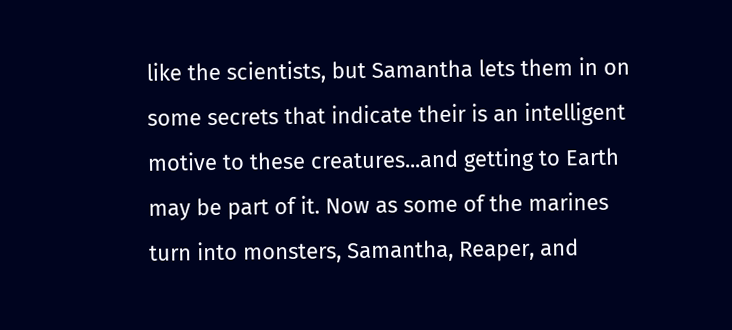like the scientists, but Samantha lets them in on some secrets that indicate their is an intelligent motive to these creatures...and getting to Earth may be part of it. Now as some of the marines turn into monsters, Samantha, Reaper, and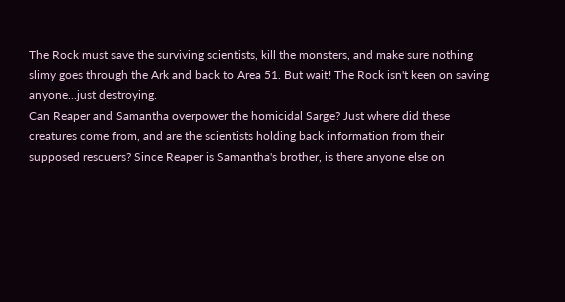The Rock must save the surviving scientists, kill the monsters, and make sure nothing slimy goes through the Ark and back to Area 51. But wait! The Rock isn't keen on saving anyone...just destroying.
Can Reaper and Samantha overpower the homicidal Sarge? Just where did these creatures come from, and are the scientists holding back information from their supposed rescuers? Since Reaper is Samantha's brother, is there anyone else on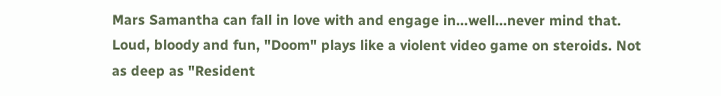Mars Samantha can fall in love with and engage in...well...never mind that. Loud, bloody and fun, "Doom" plays like a violent video game on steroids. Not as deep as "Resident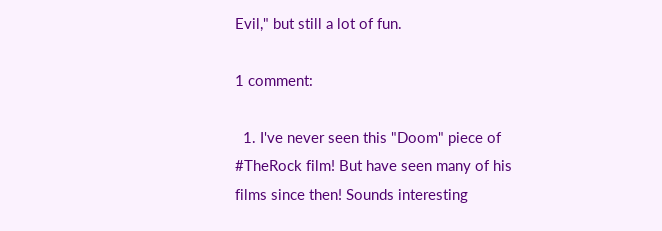Evil," but still a lot of fun.

1 comment:

  1. I've never seen this "Doom" piece of #TheRock film! But have seen many of his films since then! Sounds interesting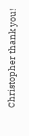Christopher thank you!